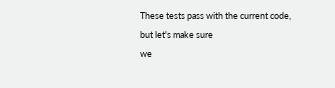These tests pass with the current code, but let's make sure
we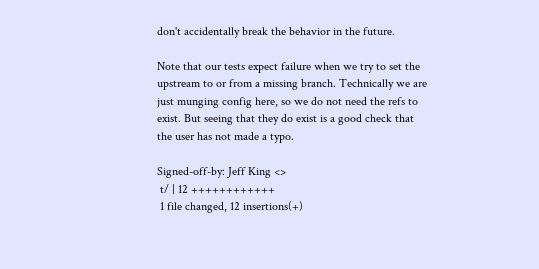don't accidentally break the behavior in the future.

Note that our tests expect failure when we try to set the
upstream to or from a missing branch. Technically we are
just munging config here, so we do not need the refs to
exist. But seeing that they do exist is a good check that
the user has not made a typo.

Signed-off-by: Jeff King <>
 t/ | 12 ++++++++++++
 1 file changed, 12 insertions(+)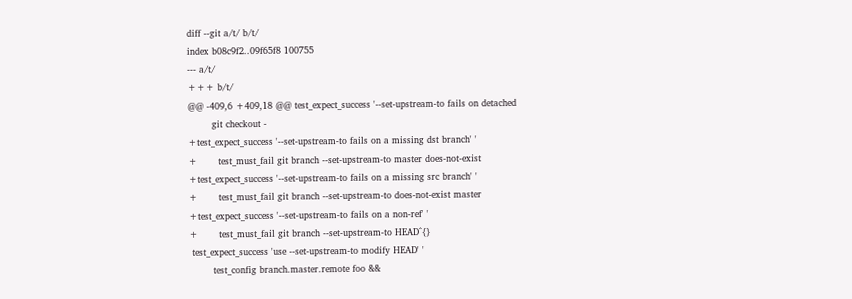diff --git a/t/ b/t/
index b08c9f2..09f65f8 100755
--- a/t/
+++ b/t/
@@ -409,6 +409,18 @@ test_expect_success '--set-upstream-to fails on detached
        git checkout -
+test_expect_success '--set-upstream-to fails on a missing dst branch' '
+       test_must_fail git branch --set-upstream-to master does-not-exist
+test_expect_success '--set-upstream-to fails on a missing src branch' '
+       test_must_fail git branch --set-upstream-to does-not-exist master
+test_expect_success '--set-upstream-to fails on a non-ref' '
+       test_must_fail git branch --set-upstream-to HEAD^{}
 test_expect_success 'use --set-upstream-to modify HEAD' '
        test_config branch.master.remote foo &&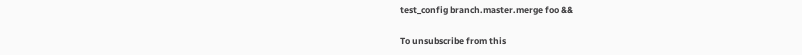test_config branch.master.merge foo &&

To unsubscribe from this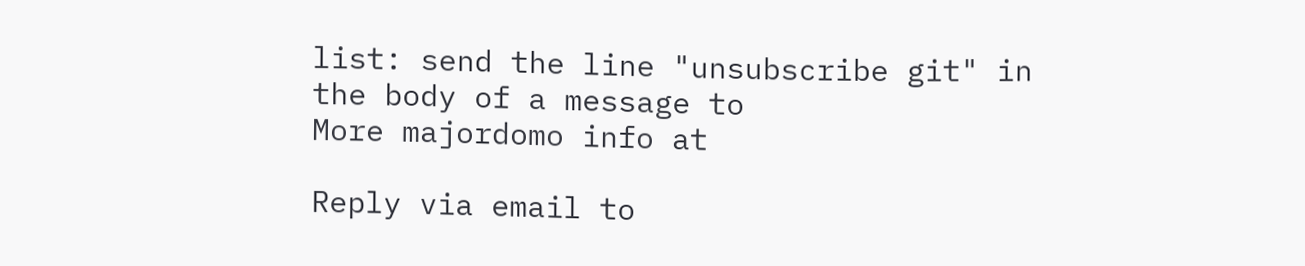list: send the line "unsubscribe git" in
the body of a message to
More majordomo info at

Reply via email to